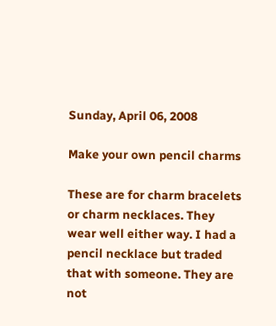Sunday, April 06, 2008

Make your own pencil charms

These are for charm bracelets or charm necklaces. They wear well either way. I had a pencil necklace but traded that with someone. They are not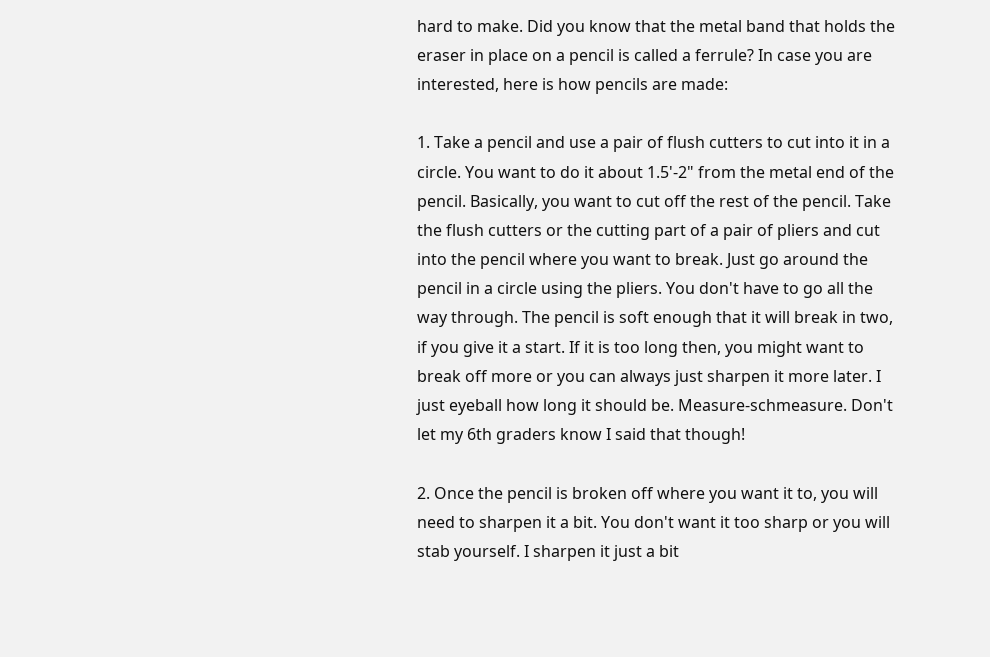hard to make. Did you know that the metal band that holds the eraser in place on a pencil is called a ferrule? In case you are interested, here is how pencils are made:

1. Take a pencil and use a pair of flush cutters to cut into it in a circle. You want to do it about 1.5'-2" from the metal end of the pencil. Basically, you want to cut off the rest of the pencil. Take the flush cutters or the cutting part of a pair of pliers and cut into the pencil where you want to break. Just go around the pencil in a circle using the pliers. You don't have to go all the way through. The pencil is soft enough that it will break in two, if you give it a start. If it is too long then, you might want to break off more or you can always just sharpen it more later. I just eyeball how long it should be. Measure-schmeasure. Don't let my 6th graders know I said that though!

2. Once the pencil is broken off where you want it to, you will need to sharpen it a bit. You don't want it too sharp or you will stab yourself. I sharpen it just a bit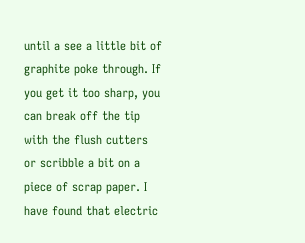until a see a little bit of graphite poke through. If you get it too sharp, you can break off the tip with the flush cutters or scribble a bit on a piece of scrap paper. I have found that electric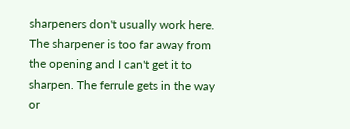sharpeners don't usually work here. The sharpener is too far away from the opening and I can't get it to sharpen. The ferrule gets in the way or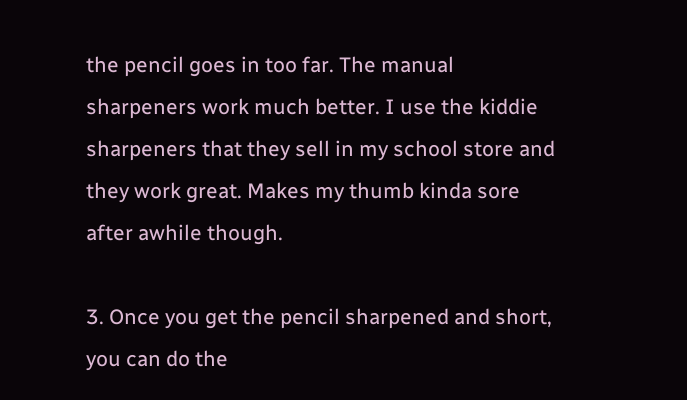the pencil goes in too far. The manual sharpeners work much better. I use the kiddie sharpeners that they sell in my school store and they work great. Makes my thumb kinda sore after awhile though.

3. Once you get the pencil sharpened and short, you can do the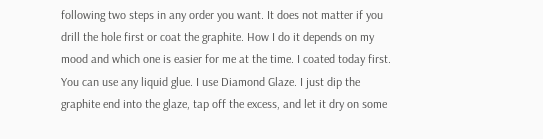following two steps in any order you want. It does not matter if you drill the hole first or coat the graphite. How I do it depends on my mood and which one is easier for me at the time. I coated today first. You can use any liquid glue. I use Diamond Glaze. I just dip the graphite end into the glaze, tap off the excess, and let it dry on some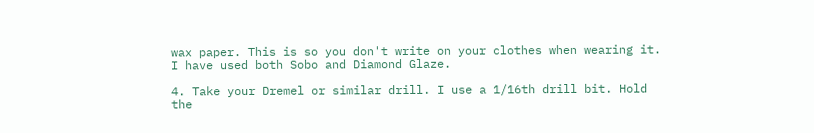wax paper. This is so you don't write on your clothes when wearing it. I have used both Sobo and Diamond Glaze.

4. Take your Dremel or similar drill. I use a 1/16th drill bit. Hold the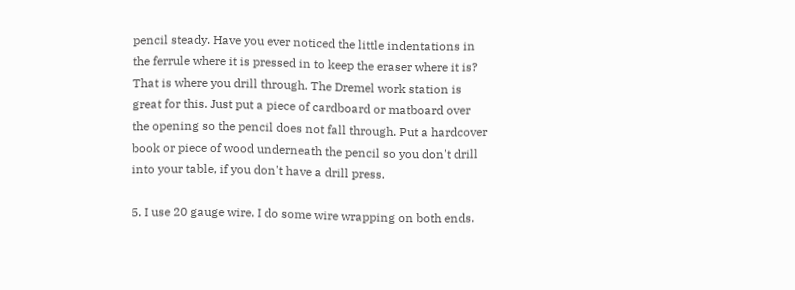pencil steady. Have you ever noticed the little indentations in the ferrule where it is pressed in to keep the eraser where it is? That is where you drill through. The Dremel work station is great for this. Just put a piece of cardboard or matboard over the opening so the pencil does not fall through. Put a hardcover book or piece of wood underneath the pencil so you don't drill into your table, if you don't have a drill press.

5. I use 20 gauge wire. I do some wire wrapping on both ends.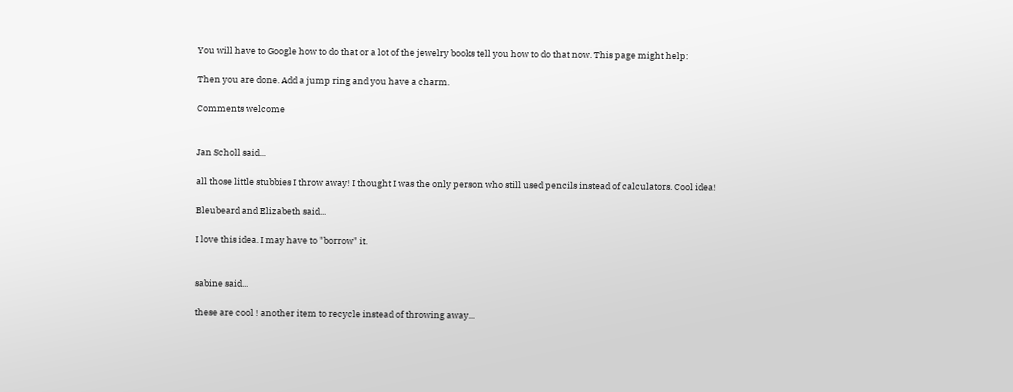You will have to Google how to do that or a lot of the jewelry books tell you how to do that now. This page might help:

Then you are done. Add a jump ring and you have a charm.

Comments welcome


Jan Scholl said...

all those little stubbies I throw away! I thought I was the only person who still used pencils instead of calculators. Cool idea!

Bleubeard and Elizabeth said...

I love this idea. I may have to "borrow" it.


sabine said...

these are cool ! another item to recycle instead of throwing away...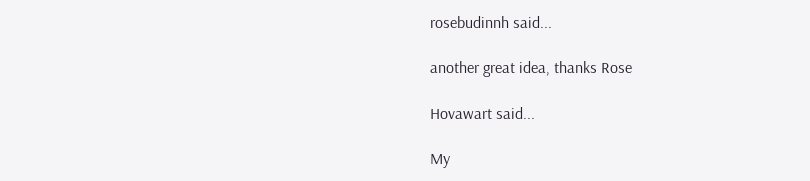rosebudinnh said...

another great idea, thanks Rose

Hovawart said...

My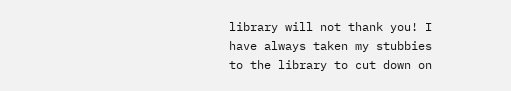library will not thank you! I have always taken my stubbies to the library to cut down on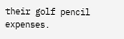their golf pencil expenses.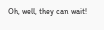Oh, well, they can wait!